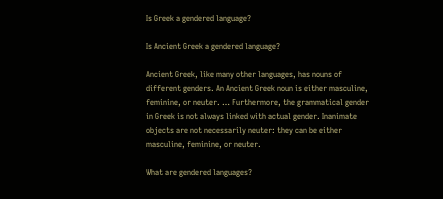Is Greek a gendered language?

Is Ancient Greek a gendered language?

Ancient Greek, like many other languages, has nouns of different genders. An Ancient Greek noun is either masculine, feminine, or neuter. … Furthermore, the grammatical gender in Greek is not always linked with actual gender. Inanimate objects are not necessarily neuter: they can be either masculine, feminine, or neuter.

What are gendered languages?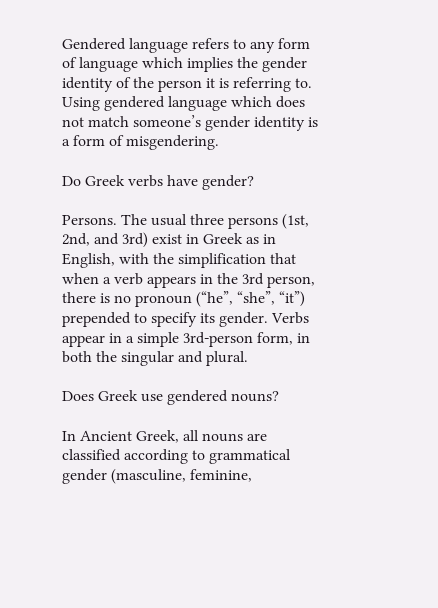Gendered language refers to any form of language which implies the gender identity of the person it is referring to. Using gendered language which does not match someone’s gender identity is a form of misgendering.

Do Greek verbs have gender?

Persons. The usual three persons (1st, 2nd, and 3rd) exist in Greek as in English, with the simplification that when a verb appears in the 3rd person, there is no pronoun (“he”, “she”, “it”) prepended to specify its gender. Verbs appear in a simple 3rd-person form, in both the singular and plural.

Does Greek use gendered nouns?

In Ancient Greek, all nouns are classified according to grammatical gender (masculine, feminine,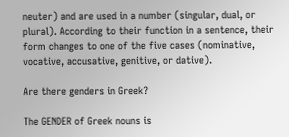neuter) and are used in a number (singular, dual, or plural). According to their function in a sentence, their form changes to one of the five cases (nominative, vocative, accusative, genitive, or dative).

Are there genders in Greek?

The GENDER of Greek nouns is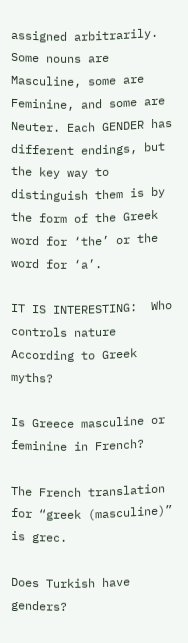assigned arbitrarily. Some nouns are Masculine, some are Feminine, and some are Neuter. Each GENDER has different endings, but the key way to distinguish them is by the form of the Greek word for ‘the’ or the word for ‘a’.

IT IS INTERESTING:  Who controls nature According to Greek myths?

Is Greece masculine or feminine in French?

The French translation for “greek (masculine)” is grec.

Does Turkish have genders?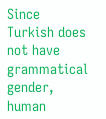Since Turkish does not have grammatical gender, human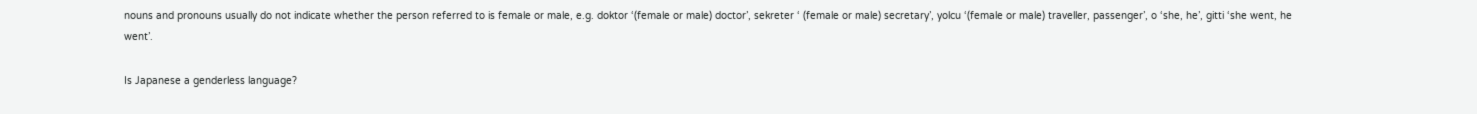nouns and pronouns usually do not indicate whether the person referred to is female or male, e.g. doktor ‘(female or male) doctor’, sekreter ‘ (female or male) secretary’, yolcu ‘(female or male) traveller, passenger’, o ‘she, he’, gitti ‘she went, he went’.

Is Japanese a genderless language?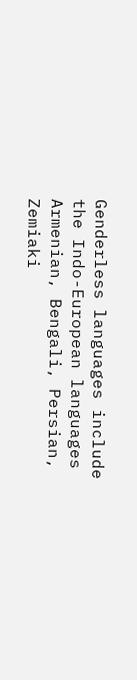Genderless languages include the Indo-European languages Armenian, Bengali, Persian, Zemiaki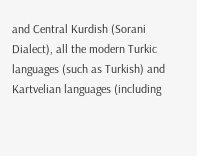and Central Kurdish (Sorani Dialect), all the modern Turkic languages (such as Turkish) and Kartvelian languages (including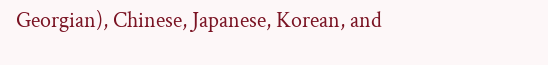Georgian), Chinese, Japanese, Korean, and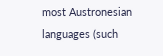most Austronesian languages (such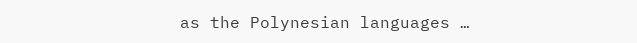as the Polynesian languages …